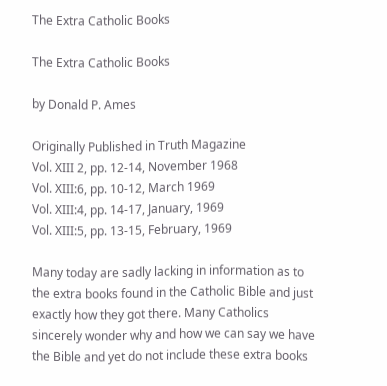The Extra Catholic Books

The Extra Catholic Books

by Donald P. Ames

Originally Published in Truth Magazine
Vol. XIII 2, pp. 12-14, November 1968
Vol. XIII:6, pp. 10-12, March 1969
Vol. XIII:4, pp. 14-17, January, 1969
Vol. XIII:5, pp. 13-15, February, 1969

Many today are sadly lacking in information as to the extra books found in the Catholic Bible and just exactly how they got there. Many Catholics sincerely wonder why and how we can say we have the Bible and yet do not include these extra books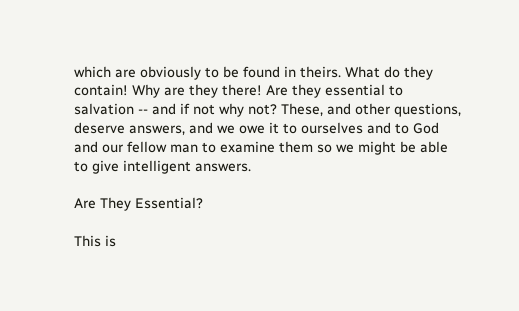which are obviously to be found in theirs. What do they contain! Why are they there! Are they essential to salvation -- and if not why not? These, and other questions, deserve answers, and we owe it to ourselves and to God and our fellow man to examine them so we might be able to give intelligent answers.

Are They Essential?

This is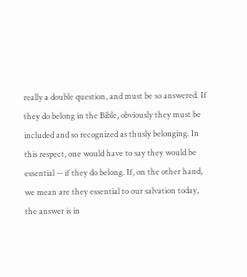really a double question, and must be so answered. If they do belong in the Bible, obviously they must be included and so recognized as thusly belonging. In this respect, one would have to say they would be essential -- if they do belong. If, on the other hand, we mean are they essential to our salvation today, the answer is in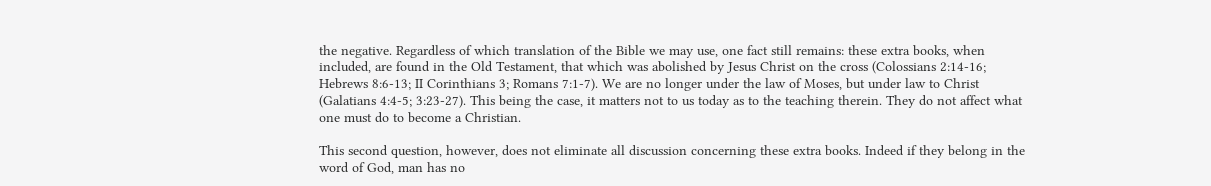the negative. Regardless of which translation of the Bible we may use, one fact still remains: these extra books, when included, are found in the Old Testament, that which was abolished by Jesus Christ on the cross (Colossians 2:14-16; Hebrews 8:6-13; II Corinthians 3; Romans 7:1-7). We are no longer under the law of Moses, but under law to Christ (Galatians 4:4-5; 3:23-27). This being the case, it matters not to us today as to the teaching therein. They do not affect what one must do to become a Christian.

This second question, however, does not eliminate all discussion concerning these extra books. Indeed if they belong in the word of God, man has no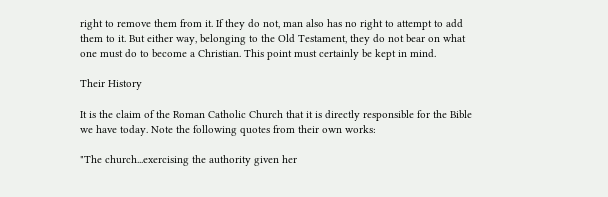right to remove them from it. If they do not, man also has no right to attempt to add them to it. But either way, belonging to the Old Testament, they do not bear on what one must do to become a Christian. This point must certainly be kept in mind.

Their History

It is the claim of the Roman Catholic Church that it is directly responsible for the Bible we have today. Note the following quotes from their own works:

"The church...exercising the authority given her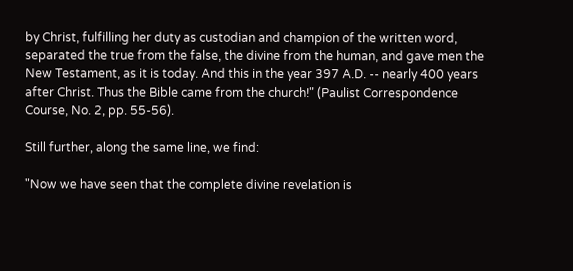by Christ, fulfilling her duty as custodian and champion of the written word, separated the true from the false, the divine from the human, and gave men the New Testament, as it is today. And this in the year 397 A.D. -- nearly 400 years after Christ. Thus the Bible came from the church!" (Paulist Correspondence Course, No. 2, pp. 55-56).

Still further, along the same line, we find:

"Now we have seen that the complete divine revelation is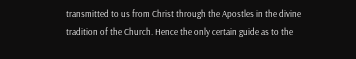transmitted to us from Christ through the Apostles in the divine tradition of the Church. Hence the only certain guide as to the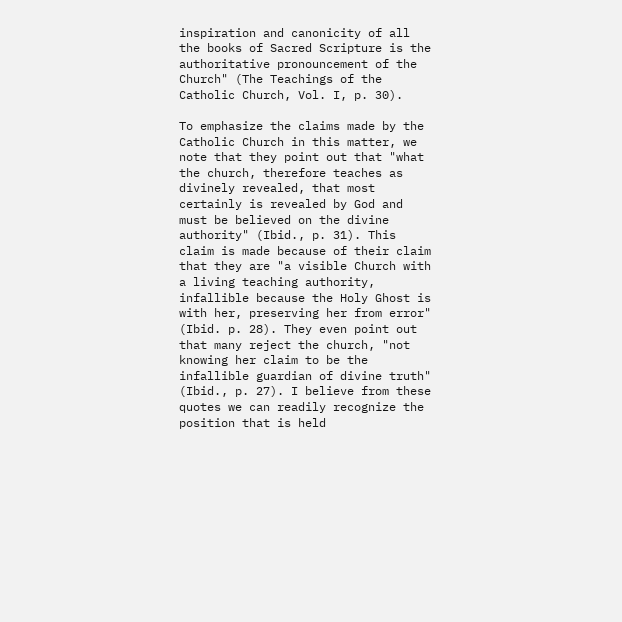inspiration and canonicity of all the books of Sacred Scripture is the authoritative pronouncement of the Church" (The Teachings of the Catholic Church, Vol. I, p. 30).

To emphasize the claims made by the Catholic Church in this matter, we note that they point out that "what the church, therefore teaches as divinely revealed, that most certainly is revealed by God and must be believed on the divine authority" (Ibid., p. 31). This claim is made because of their claim that they are "a visible Church with a living teaching authority, infallible because the Holy Ghost is with her, preserving her from error" (Ibid. p. 28). They even point out that many reject the church, "not knowing her claim to be the infallible guardian of divine truth" (Ibid., p. 27). I believe from these quotes we can readily recognize the position that is held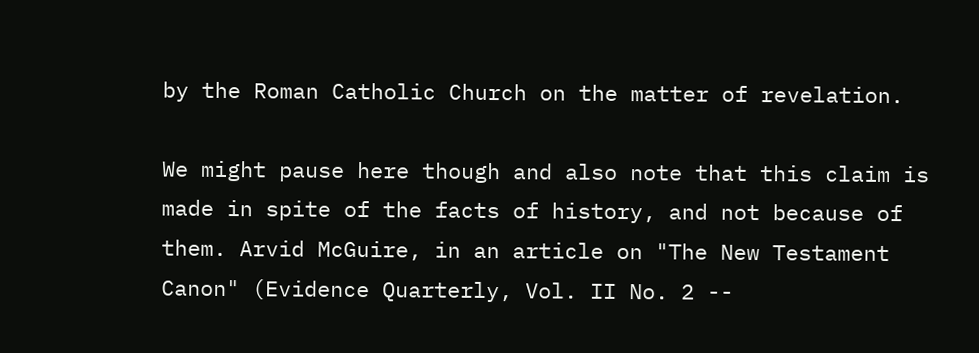by the Roman Catholic Church on the matter of revelation.

We might pause here though and also note that this claim is made in spite of the facts of history, and not because of them. Arvid McGuire, in an article on "The New Testament Canon" (Evidence Quarterly, Vol. II No. 2 --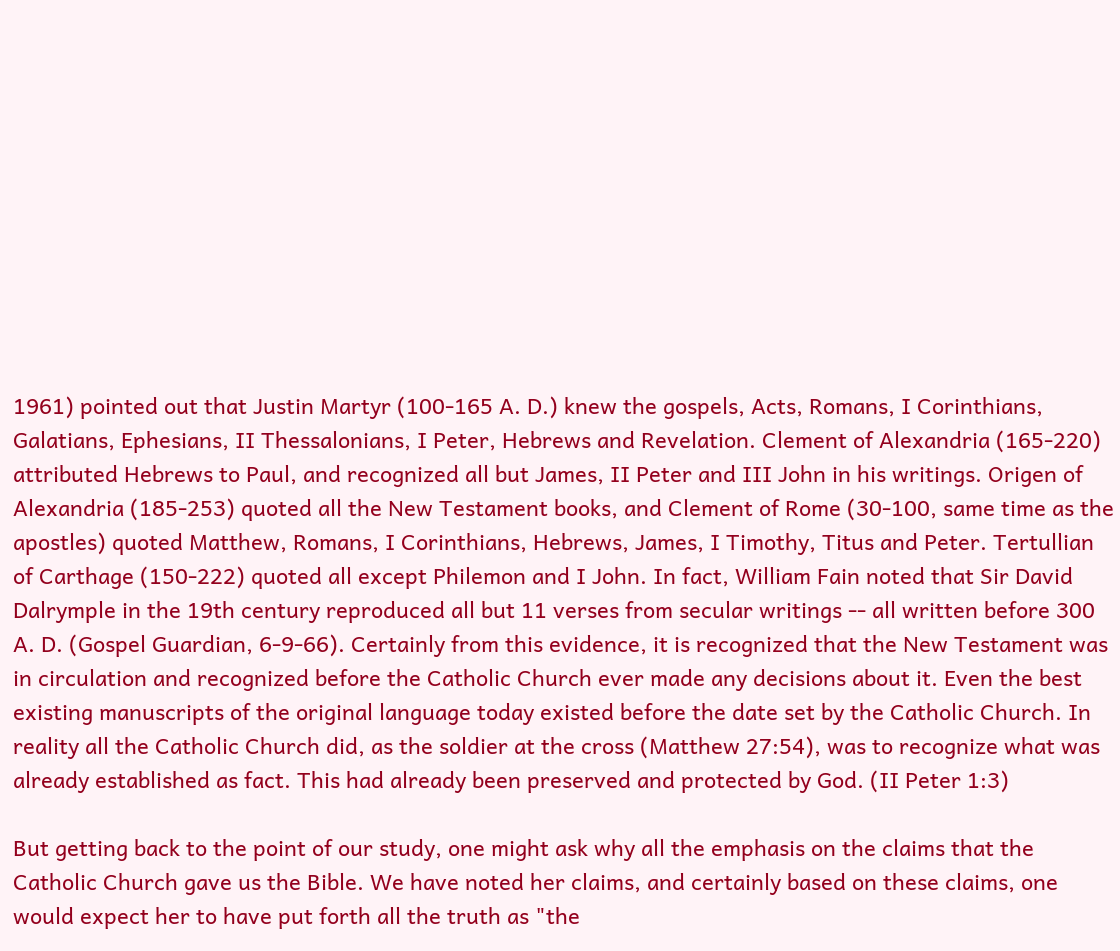1961) pointed out that Justin Martyr (100-165 A. D.) knew the gospels, Acts, Romans, I Corinthians, Galatians, Ephesians, II Thessalonians, I Peter, Hebrews and Revelation. Clement of Alexandria (165-220) attributed Hebrews to Paul, and recognized all but James, II Peter and III John in his writings. Origen of Alexandria (185-253) quoted all the New Testament books, and Clement of Rome (30-100, same time as the apostles) quoted Matthew, Romans, I Corinthians, Hebrews, James, I Timothy, Titus and Peter. Tertullian of Carthage (150-222) quoted all except Philemon and I John. In fact, William Fain noted that Sir David Dalrymple in the 19th century reproduced all but 11 verses from secular writings -- all written before 300 A. D. (Gospel Guardian, 6-9-66). Certainly from this evidence, it is recognized that the New Testament was in circulation and recognized before the Catholic Church ever made any decisions about it. Even the best existing manuscripts of the original language today existed before the date set by the Catholic Church. In reality all the Catholic Church did, as the soldier at the cross (Matthew 27:54), was to recognize what was already established as fact. This had already been preserved and protected by God. (II Peter 1:3)

But getting back to the point of our study, one might ask why all the emphasis on the claims that the Catholic Church gave us the Bible. We have noted her claims, and certainly based on these claims, one would expect her to have put forth all the truth as "the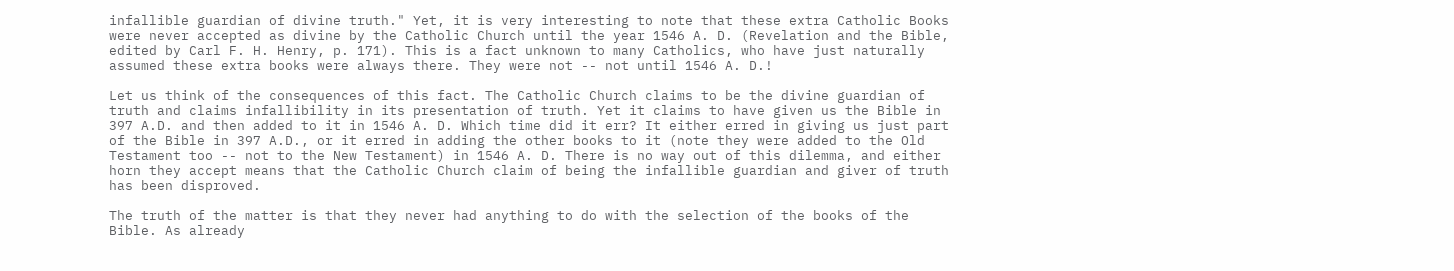infallible guardian of divine truth." Yet, it is very interesting to note that these extra Catholic Books were never accepted as divine by the Catholic Church until the year 1546 A. D. (Revelation and the Bible, edited by Carl F. H. Henry, p. 171). This is a fact unknown to many Catholics, who have just naturally assumed these extra books were always there. They were not -- not until 1546 A. D.!

Let us think of the consequences of this fact. The Catholic Church claims to be the divine guardian of truth and claims infallibility in its presentation of truth. Yet it claims to have given us the Bible in 397 A.D. and then added to it in 1546 A. D. Which time did it err? It either erred in giving us just part of the Bible in 397 A.D., or it erred in adding the other books to it (note they were added to the Old Testament too -- not to the New Testament) in 1546 A. D. There is no way out of this dilemma, and either horn they accept means that the Catholic Church claim of being the infallible guardian and giver of truth has been disproved.

The truth of the matter is that they never had anything to do with the selection of the books of the Bible. As already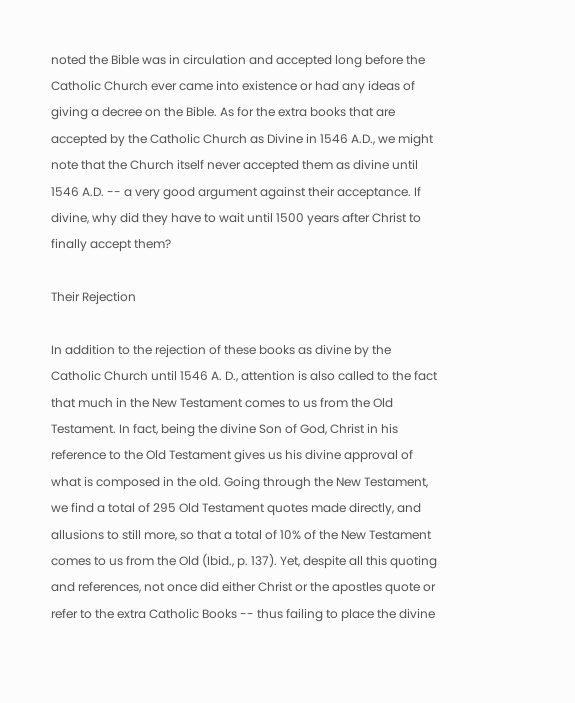noted the Bible was in circulation and accepted long before the Catholic Church ever came into existence or had any ideas of giving a decree on the Bible. As for the extra books that are accepted by the Catholic Church as Divine in 1546 A.D., we might note that the Church itself never accepted them as divine until 1546 A.D. -- a very good argument against their acceptance. If divine, why did they have to wait until 1500 years after Christ to finally accept them?

Their Rejection

In addition to the rejection of these books as divine by the Catholic Church until 1546 A. D., attention is also called to the fact that much in the New Testament comes to us from the Old Testament. In fact, being the divine Son of God, Christ in his reference to the Old Testament gives us his divine approval of what is composed in the old. Going through the New Testament, we find a total of 295 Old Testament quotes made directly, and allusions to still more, so that a total of 10% of the New Testament comes to us from the Old (Ibid., p. 137). Yet, despite all this quoting and references, not once did either Christ or the apostles quote or refer to the extra Catholic Books -- thus failing to place the divine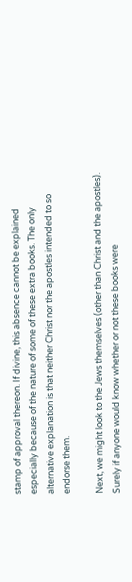stamp of approval thereon. If divine, this absence cannot be explained especially because of the nature of some of these extra books. The only alternative explanation is that neither Christ nor the apostles intended to so endorse them.

Next, we might look to the Jews themselves (other than Christ and the apostles). Surely if anyone would know whether or not these books were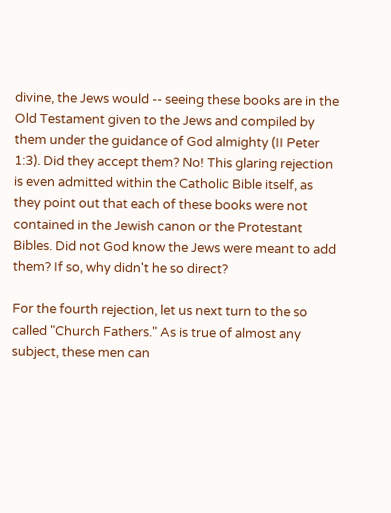divine, the Jews would -- seeing these books are in the Old Testament given to the Jews and compiled by them under the guidance of God almighty (II Peter 1:3). Did they accept them? No! This glaring rejection is even admitted within the Catholic Bible itself, as they point out that each of these books were not contained in the Jewish canon or the Protestant Bibles. Did not God know the Jews were meant to add them? If so, why didn't he so direct?

For the fourth rejection, let us next turn to the so called "Church Fathers." As is true of almost any subject, these men can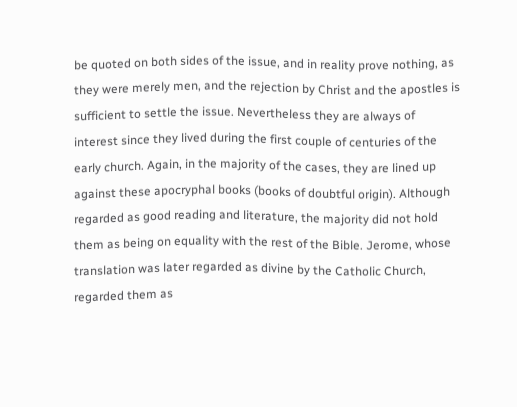be quoted on both sides of the issue, and in reality prove nothing, as they were merely men, and the rejection by Christ and the apostles is sufficient to settle the issue. Nevertheless they are always of interest since they lived during the first couple of centuries of the early church. Again, in the majority of the cases, they are lined up against these apocryphal books (books of doubtful origin). Although regarded as good reading and literature, the majority did not hold them as being on equality with the rest of the Bible. Jerome, whose translation was later regarded as divine by the Catholic Church, regarded them as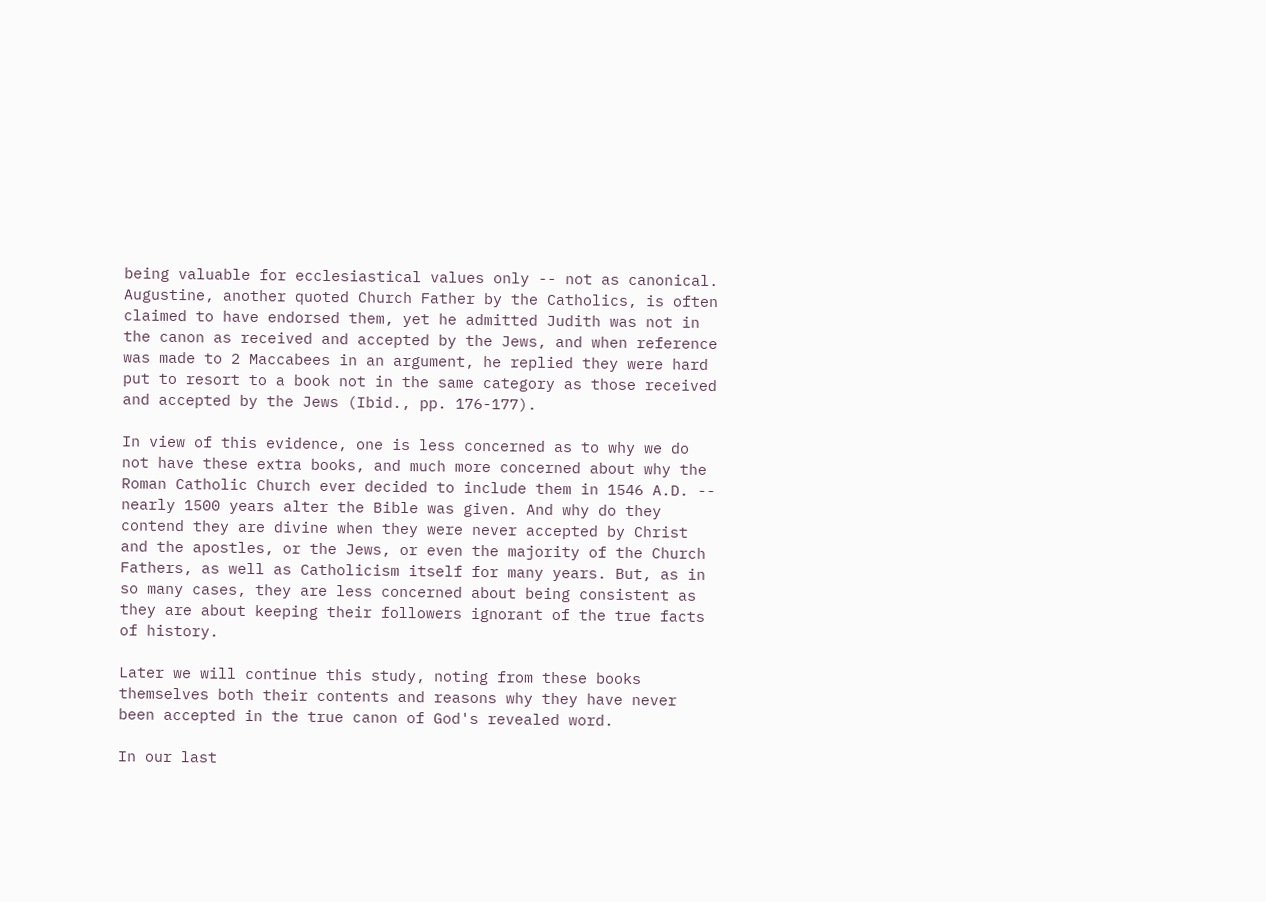being valuable for ecclesiastical values only -- not as canonical. Augustine, another quoted Church Father by the Catholics, is often claimed to have endorsed them, yet he admitted Judith was not in the canon as received and accepted by the Jews, and when reference was made to 2 Maccabees in an argument, he replied they were hard put to resort to a book not in the same category as those received and accepted by the Jews (Ibid., pp. 176-177).

In view of this evidence, one is less concerned as to why we do not have these extra books, and much more concerned about why the Roman Catholic Church ever decided to include them in 1546 A.D. -- nearly 1500 years alter the Bible was given. And why do they contend they are divine when they were never accepted by Christ and the apostles, or the Jews, or even the majority of the Church Fathers, as well as Catholicism itself for many years. But, as in so many cases, they are less concerned about being consistent as they are about keeping their followers ignorant of the true facts of history.

Later we will continue this study, noting from these books themselves both their contents and reasons why they have never been accepted in the true canon of God's revealed word.

In our last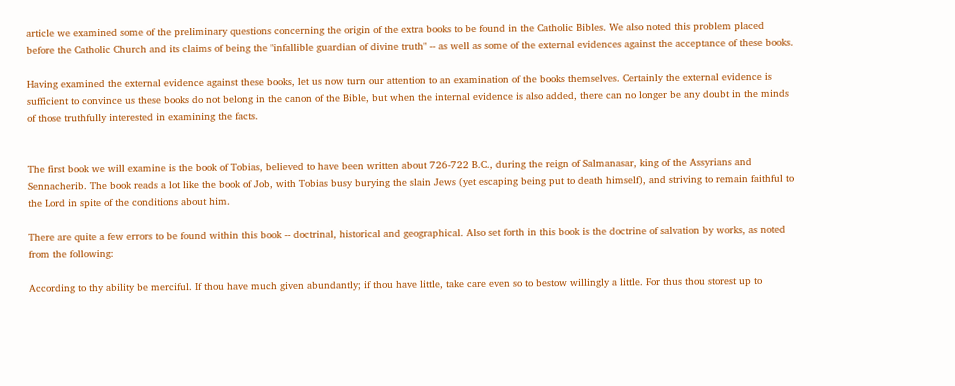article we examined some of the preliminary questions concerning the origin of the extra books to be found in the Catholic Bibles. We also noted this problem placed before the Catholic Church and its claims of being the "infallible guardian of divine truth" -- as well as some of the external evidences against the acceptance of these books.

Having examined the external evidence against these books, let us now turn our attention to an examination of the books themselves. Certainly the external evidence is sufficient to convince us these books do not belong in the canon of the Bible, but when the internal evidence is also added, there can no longer be any doubt in the minds of those truthfully interested in examining the facts.


The first book we will examine is the book of Tobias, believed to have been written about 726-722 B.C., during the reign of Salmanasar, king of the Assyrians and Sennacherib. The book reads a lot like the book of Job, with Tobias busy burying the slain Jews (yet escaping being put to death himself), and striving to remain faithful to the Lord in spite of the conditions about him.

There are quite a few errors to be found within this book -- doctrinal, historical and geographical. Also set forth in this book is the doctrine of salvation by works, as noted from the following:

According to thy ability be merciful. If thou have much given abundantly; if thou have little, take care even so to bestow willingly a little. For thus thou storest up to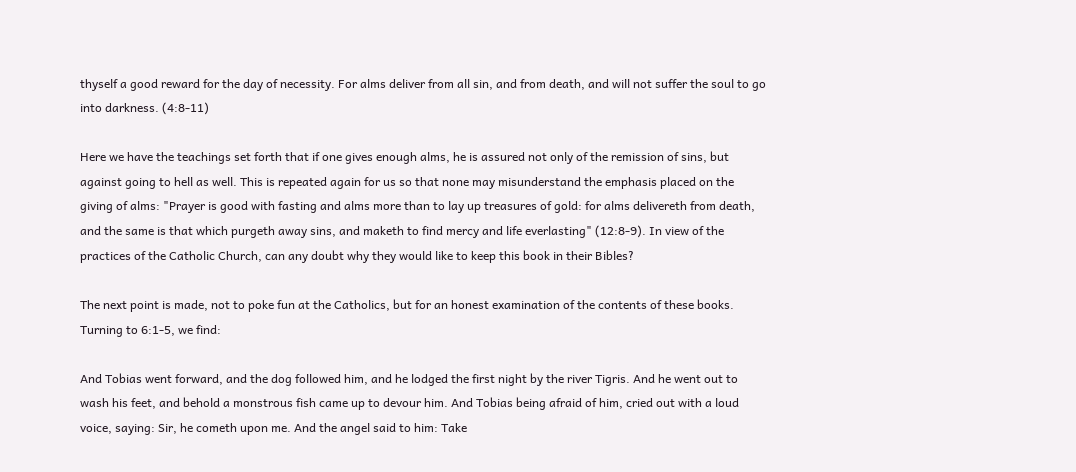thyself a good reward for the day of necessity. For alms deliver from all sin, and from death, and will not suffer the soul to go into darkness. (4:8-11)

Here we have the teachings set forth that if one gives enough alms, he is assured not only of the remission of sins, but against going to hell as well. This is repeated again for us so that none may misunderstand the emphasis placed on the giving of alms: "Prayer is good with fasting and alms more than to lay up treasures of gold: for alms delivereth from death, and the same is that which purgeth away sins, and maketh to find mercy and life everlasting" (12:8-9). In view of the practices of the Catholic Church, can any doubt why they would like to keep this book in their Bibles?

The next point is made, not to poke fun at the Catholics, but for an honest examination of the contents of these books. Turning to 6:1-5, we find:

And Tobias went forward, and the dog followed him, and he lodged the first night by the river Tigris. And he went out to wash his feet, and behold a monstrous fish came up to devour him. And Tobias being afraid of him, cried out with a loud voice, saying: Sir, he cometh upon me. And the angel said to him: Take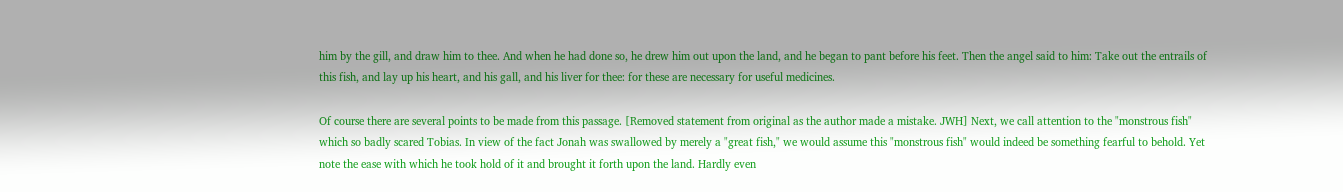him by the gill, and draw him to thee. And when he had done so, he drew him out upon the land, and he began to pant before his feet. Then the angel said to him: Take out the entrails of this fish, and lay up his heart, and his gall, and his liver for thee: for these are necessary for useful medicines.

Of course there are several points to be made from this passage. [Removed statement from original as the author made a mistake. JWH] Next, we call attention to the "monstrous fish" which so badly scared Tobias. In view of the fact Jonah was swallowed by merely a "great fish," we would assume this "monstrous fish" would indeed be something fearful to behold. Yet note the ease with which he took hold of it and brought it forth upon the land. Hardly even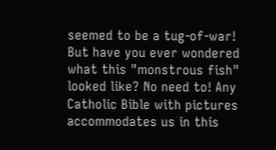seemed to be a tug-of-war! But have you ever wondered what this "monstrous fish" looked like? No need to! Any Catholic Bible with pictures accommodates us in this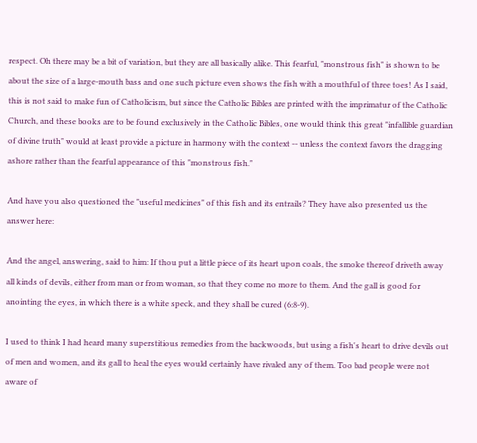respect. Oh there may be a bit of variation, but they are all basically alike. This fearful, "monstrous fish" is shown to be about the size of a large-mouth bass and one such picture even shows the fish with a mouthful of three toes! As I said, this is not said to make fun of Catholicism, but since the Catholic Bibles are printed with the imprimatur of the Catholic Church, and these books are to be found exclusively in the Catholic Bibles, one would think this great "infallible guardian of divine truth" would at least provide a picture in harmony with the context -- unless the context favors the dragging ashore rather than the fearful appearance of this "monstrous fish."

And have you also questioned the "useful medicines" of this fish and its entrails? They have also presented us the answer here:

And the angel, answering, said to him: If thou put a little piece of its heart upon coals, the smoke thereof driveth away all kinds of devils, either from man or from woman, so that they come no more to them. And the gall is good for anointing the eyes, in which there is a white speck, and they shall be cured (6:8-9).

I used to think I had heard many superstitious remedies from the backwoods, but using a fish's heart to drive devils out of men and women, and its gall to heal the eyes would certainly have rivaled any of them. Too bad people were not aware of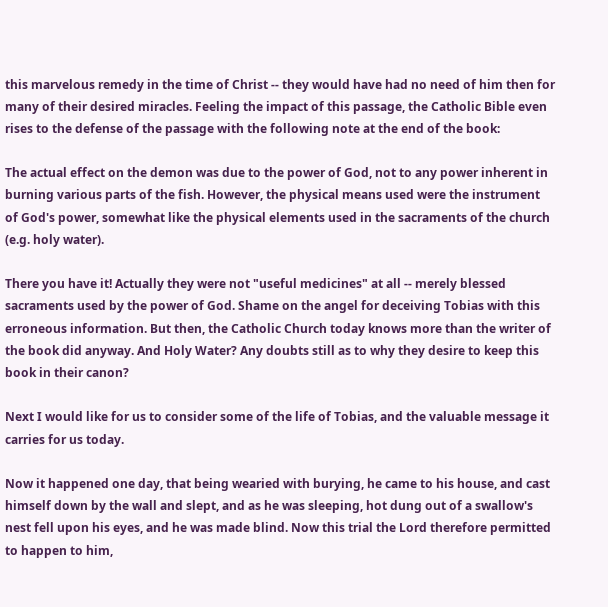this marvelous remedy in the time of Christ -- they would have had no need of him then for many of their desired miracles. Feeling the impact of this passage, the Catholic Bible even rises to the defense of the passage with the following note at the end of the book:

The actual effect on the demon was due to the power of God, not to any power inherent in burning various parts of the fish. However, the physical means used were the instrument of God's power, somewhat like the physical elements used in the sacraments of the church (e.g. holy water).

There you have it! Actually they were not "useful medicines" at all -- merely blessed sacraments used by the power of God. Shame on the angel for deceiving Tobias with this erroneous information. But then, the Catholic Church today knows more than the writer of the book did anyway. And Holy Water? Any doubts still as to why they desire to keep this book in their canon?

Next I would like for us to consider some of the life of Tobias, and the valuable message it carries for us today.

Now it happened one day, that being wearied with burying, he came to his house, and cast himself down by the wall and slept, and as he was sleeping, hot dung out of a swallow's nest fell upon his eyes, and he was made blind. Now this trial the Lord therefore permitted to happen to him,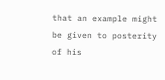that an example might be given to posterity of his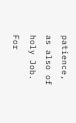patience, as also of holy Job. For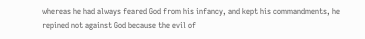whereas he had always feared God from his infancy, and kept his commandments, he repined not against God because the evil of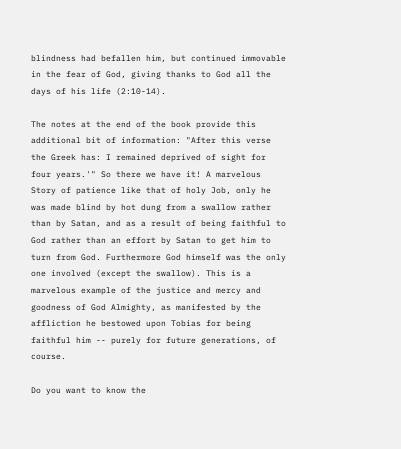blindness had befallen him, but continued immovable in the fear of God, giving thanks to God all the days of his life (2:10-14).

The notes at the end of the book provide this additional bit of information: "After this verse the Greek has: I remained deprived of sight for four years.'" So there we have it! A marvelous Story of patience like that of holy Job, only he was made blind by hot dung from a swallow rather than by Satan, and as a result of being faithful to God rather than an effort by Satan to get him to turn from God. Furthermore God himself was the only one involved (except the swallow). This is a marvelous example of the justice and mercy and goodness of God Almighty, as manifested by the affliction he bestowed upon Tobias for being faithful him -- purely for future generations, of course.

Do you want to know the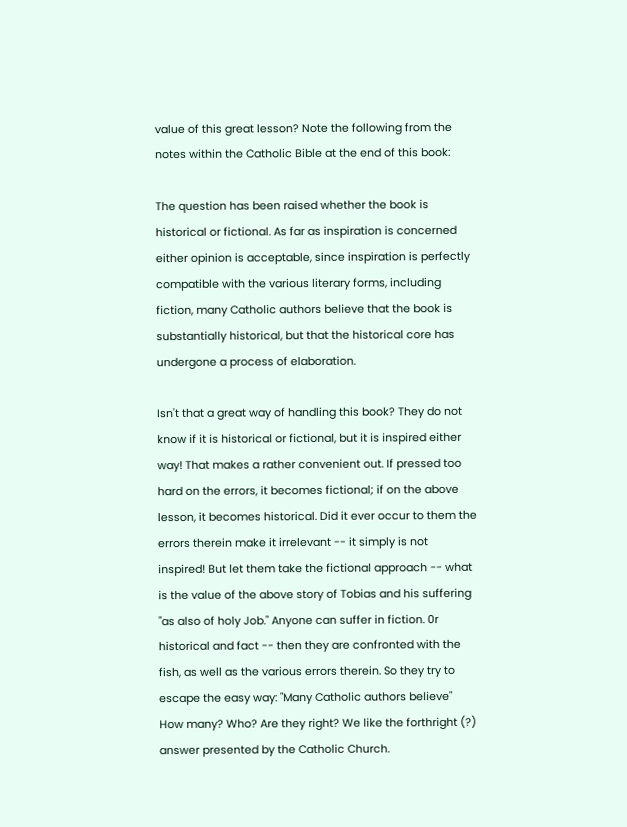value of this great lesson? Note the following from the notes within the Catholic Bible at the end of this book:

The question has been raised whether the book is historical or fictional. As far as inspiration is concerned either opinion is acceptable, since inspiration is perfectly compatible with the various literary forms, including fiction, many Catholic authors believe that the book is substantially historical, but that the historical core has undergone a process of elaboration.

Isn't that a great way of handling this book? They do not know if it is historical or fictional, but it is inspired either way! That makes a rather convenient out. If pressed too hard on the errors, it becomes fictional; if on the above lesson, it becomes historical. Did it ever occur to them the errors therein make it irrelevant -- it simply is not inspired! But let them take the fictional approach -- what is the value of the above story of Tobias and his suffering "as also of holy Job." Anyone can suffer in fiction. 0r historical and fact -- then they are confronted with the fish, as well as the various errors therein. So they try to escape the easy way: "Many Catholic authors believe" How many? Who? Are they right? We like the forthright (?) answer presented by the Catholic Church.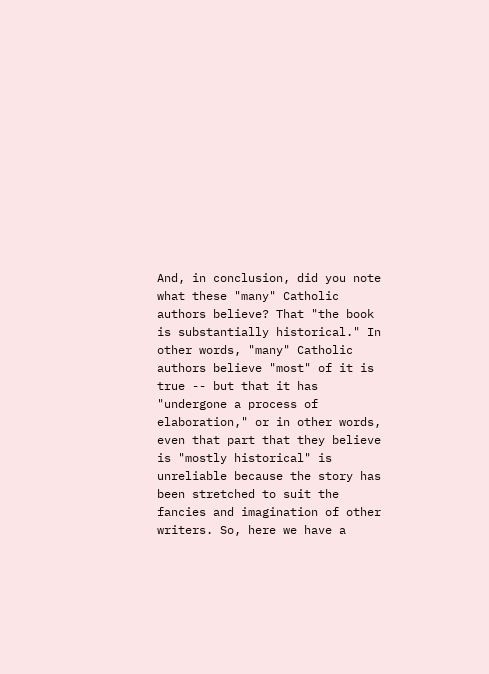And, in conclusion, did you note what these "many" Catholic authors believe? That "the book is substantially historical." In other words, "many" Catholic authors believe "most" of it is true -- but that it has "undergone a process of elaboration," or in other words, even that part that they believe is "mostly historical" is unreliable because the story has been stretched to suit the fancies and imagination of other writers. So, here we have a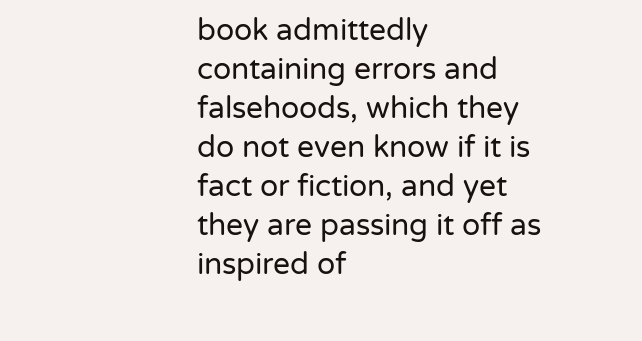book admittedly containing errors and falsehoods, which they do not even know if it is fact or fiction, and yet they are passing it off as inspired of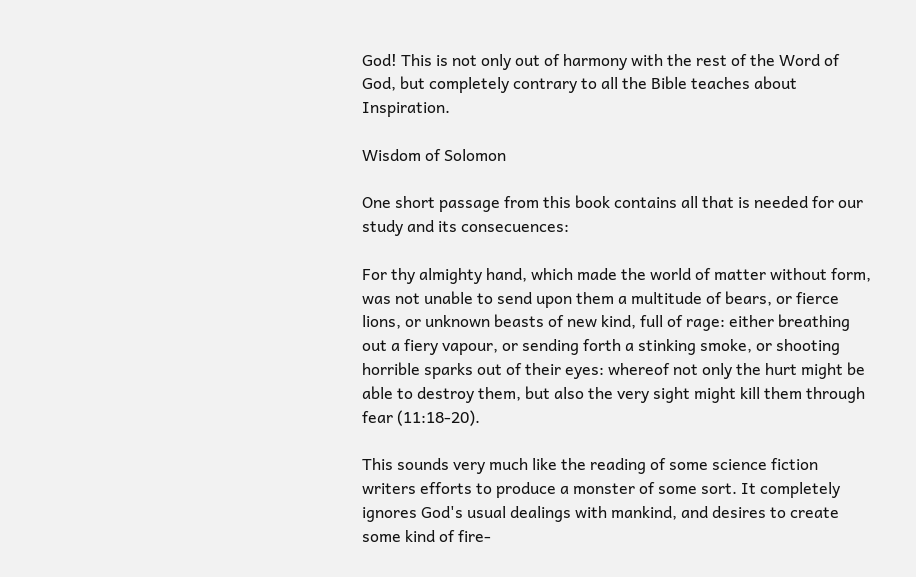God! This is not only out of harmony with the rest of the Word of God, but completely contrary to all the Bible teaches about Inspiration.

Wisdom of Solomon

One short passage from this book contains all that is needed for our study and its consecuences:

For thy almighty hand, which made the world of matter without form, was not unable to send upon them a multitude of bears, or fierce lions, or unknown beasts of new kind, full of rage: either breathing out a fiery vapour, or sending forth a stinking smoke, or shooting horrible sparks out of their eyes: whereof not only the hurt might be able to destroy them, but also the very sight might kill them through fear (11:18-20).

This sounds very much like the reading of some science fiction writers efforts to produce a monster of some sort. It completely ignores God's usual dealings with mankind, and desires to create some kind of fire-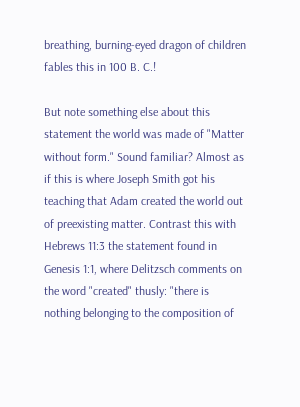breathing, burning-eyed dragon of children fables this in 100 B. C.!

But note something else about this statement the world was made of "Matter without form." Sound familiar? Almost as if this is where Joseph Smith got his teaching that Adam created the world out of preexisting matter. Contrast this with Hebrews 11:3 the statement found in Genesis 1:1, where Delitzsch comments on the word "created" thusly: "there is nothing belonging to the composition of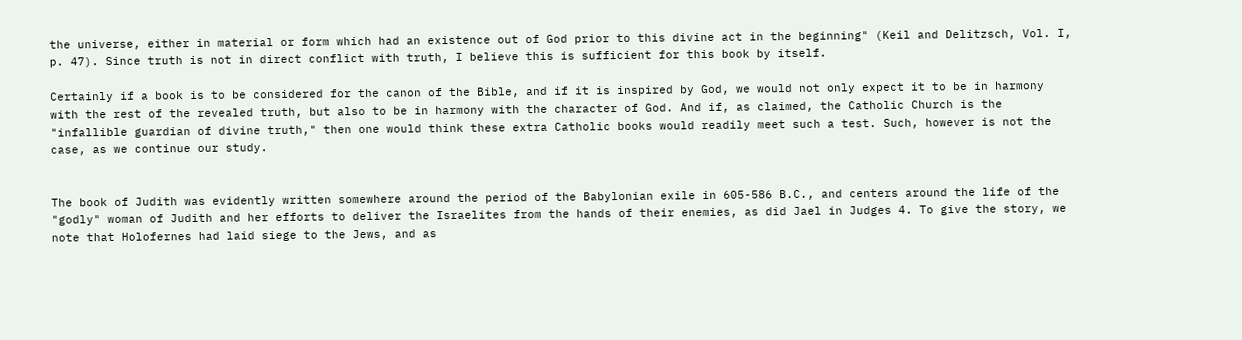the universe, either in material or form which had an existence out of God prior to this divine act in the beginning" (Keil and Delitzsch, Vol. I, p. 47). Since truth is not in direct conflict with truth, I believe this is sufficient for this book by itself.

Certainly if a book is to be considered for the canon of the Bible, and if it is inspired by God, we would not only expect it to be in harmony with the rest of the revealed truth, but also to be in harmony with the character of God. And if, as claimed, the Catholic Church is the "infallible guardian of divine truth," then one would think these extra Catholic books would readily meet such a test. Such, however is not the case, as we continue our study.


The book of Judith was evidently written somewhere around the period of the Babylonian exile in 605-586 B.C., and centers around the life of the "godly" woman of Judith and her efforts to deliver the Israelites from the hands of their enemies, as did Jael in Judges 4. To give the story, we note that Holofernes had laid siege to the Jews, and as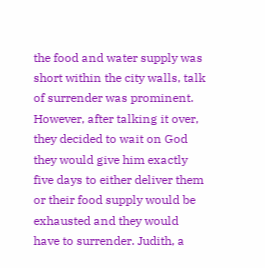the food and water supply was short within the city walls, talk of surrender was prominent. However, after talking it over, they decided to wait on God they would give him exactly five days to either deliver them or their food supply would be exhausted and they would have to surrender. Judith, a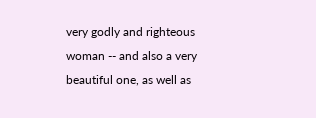very godly and righteous woman -- and also a very beautiful one, as well as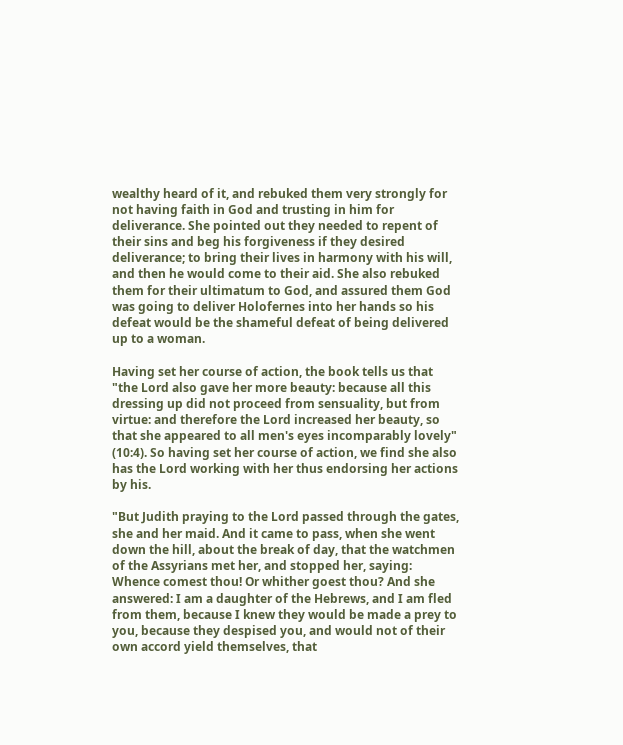wealthy heard of it, and rebuked them very strongly for not having faith in God and trusting in him for deliverance. She pointed out they needed to repent of their sins and beg his forgiveness if they desired deliverance; to bring their lives in harmony with his will, and then he would come to their aid. She also rebuked them for their ultimatum to God, and assured them God was going to deliver Holofernes into her hands so his defeat would be the shameful defeat of being delivered up to a woman.

Having set her course of action, the book tells us that "the Lord also gave her more beauty: because all this dressing up did not proceed from sensuality, but from virtue: and therefore the Lord increased her beauty, so that she appeared to all men's eyes incomparably lovely" (10:4). So having set her course of action, we find she also has the Lord working with her thus endorsing her actions by his.

"But Judith praying to the Lord passed through the gates, she and her maid. And it came to pass, when she went down the hill, about the break of day, that the watchmen of the Assyrians met her, and stopped her, saying: Whence comest thou! Or whither goest thou? And she answered: I am a daughter of the Hebrews, and I am fled from them, because I knew they would be made a prey to you, because they despised you, and would not of their own accord yield themselves, that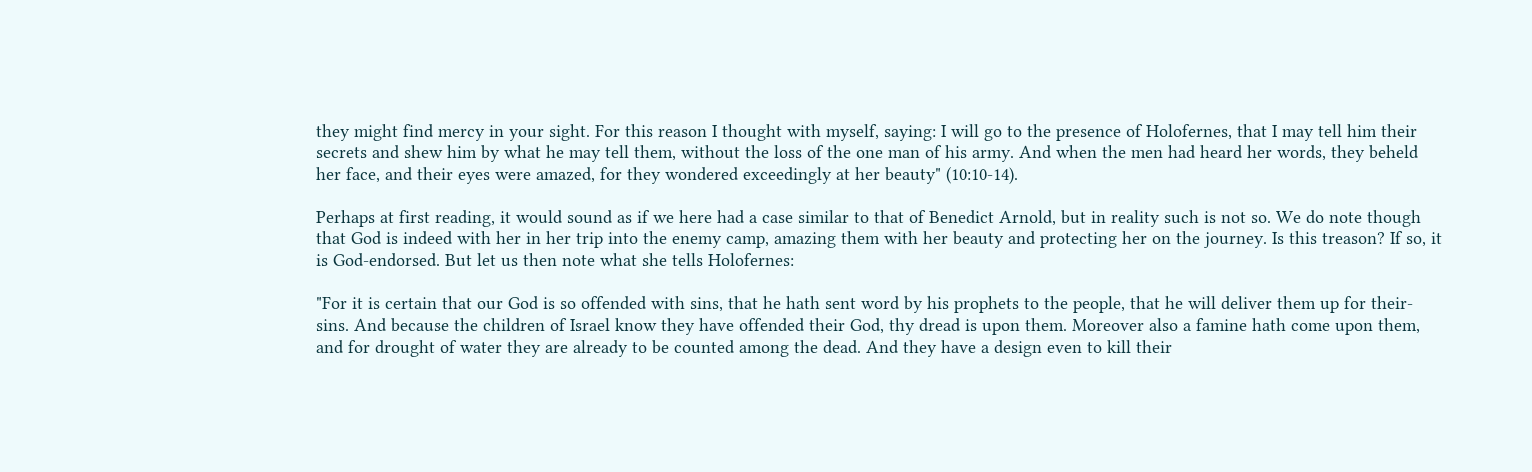they might find mercy in your sight. For this reason I thought with myself, saying: I will go to the presence of Holofernes, that I may tell him their secrets and shew him by what he may tell them, without the loss of the one man of his army. And when the men had heard her words, they beheld her face, and their eyes were amazed, for they wondered exceedingly at her beauty" (10:10-14).

Perhaps at first reading, it would sound as if we here had a case similar to that of Benedict Arnold, but in reality such is not so. We do note though that God is indeed with her in her trip into the enemy camp, amazing them with her beauty and protecting her on the journey. Is this treason? If so, it is God-endorsed. But let us then note what she tells Holofernes:

"For it is certain that our God is so offended with sins, that he hath sent word by his prophets to the people, that he will deliver them up for their- sins. And because the children of Israel know they have offended their God, thy dread is upon them. Moreover also a famine hath come upon them, and for drought of water they are already to be counted among the dead. And they have a design even to kill their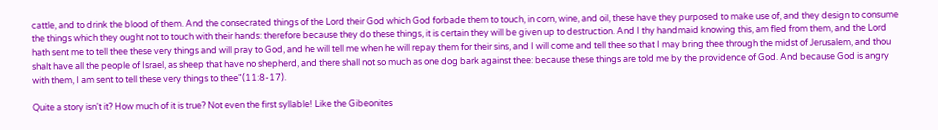cattle, and to drink the blood of them. And the consecrated things of the Lord their God which God forbade them to touch, in corn, wine, and oil, these have they purposed to make use of, and they design to consume the things which they ought not to touch with their hands: therefore because they do these things, it is certain they will be given up to destruction. And I thy handmaid knowing this, am fled from them, and the Lord hath sent me to tell thee these very things and will pray to God, and he will tell me when he will repay them for their sins, and I will come and tell thee so that I may bring thee through the midst of Jerusalem, and thou shalt have all the people of Israel, as sheep that have no shepherd, and there shall not so much as one dog bark against thee: because these things are told me by the providence of God. And because God is angry with them, I am sent to tell these very things to thee"(11:8-17).

Quite a story isn't it? How much of it is true? Not even the first syllable! Like the Gibeonites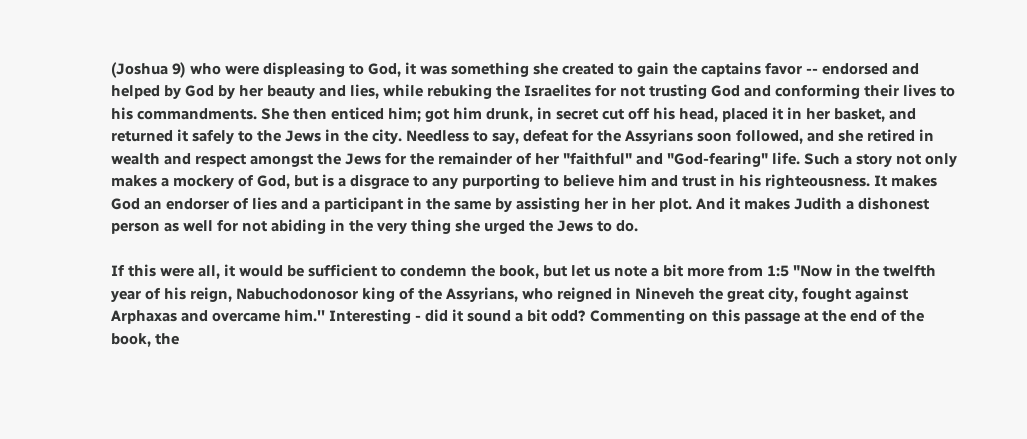(Joshua 9) who were displeasing to God, it was something she created to gain the captains favor -- endorsed and helped by God by her beauty and lies, while rebuking the Israelites for not trusting God and conforming their lives to his commandments. She then enticed him; got him drunk, in secret cut off his head, placed it in her basket, and returned it safely to the Jews in the city. Needless to say, defeat for the Assyrians soon followed, and she retired in wealth and respect amongst the Jews for the remainder of her "faithful" and "God-fearing" life. Such a story not only makes a mockery of God, but is a disgrace to any purporting to believe him and trust in his righteousness. It makes God an endorser of lies and a participant in the same by assisting her in her plot. And it makes Judith a dishonest person as well for not abiding in the very thing she urged the Jews to do.

If this were all, it would be sufficient to condemn the book, but let us note a bit more from 1:5 "Now in the twelfth year of his reign, Nabuchodonosor king of the Assyrians, who reigned in Nineveh the great city, fought against Arphaxas and overcame him.'' Interesting - did it sound a bit odd? Commenting on this passage at the end of the book, the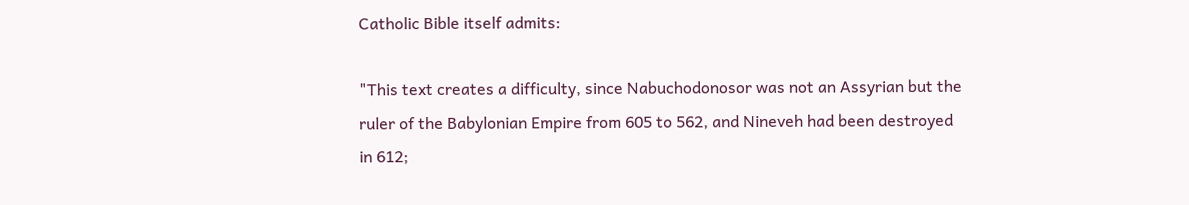Catholic Bible itself admits:

"This text creates a difficulty, since Nabuchodonosor was not an Assyrian but the ruler of the Babylonian Empire from 605 to 562, and Nineveh had been destroyed in 612;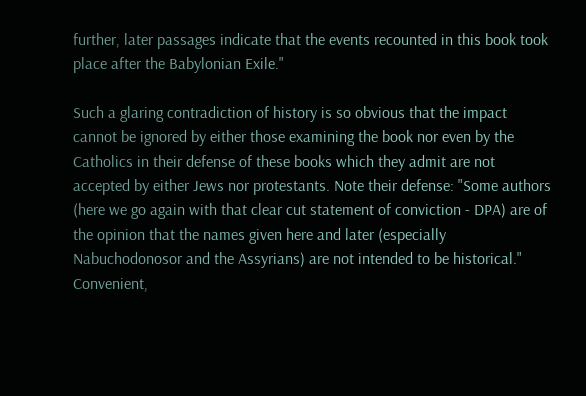further, later passages indicate that the events recounted in this book took place after the Babylonian Exile."

Such a glaring contradiction of history is so obvious that the impact cannot be ignored by either those examining the book nor even by the Catholics in their defense of these books which they admit are not accepted by either Jews nor protestants. Note their defense: "Some authors (here we go again with that clear cut statement of conviction - DPA) are of the opinion that the names given here and later (especially Nabuchodonosor and the Assyrians) are not intended to be historical." Convenient,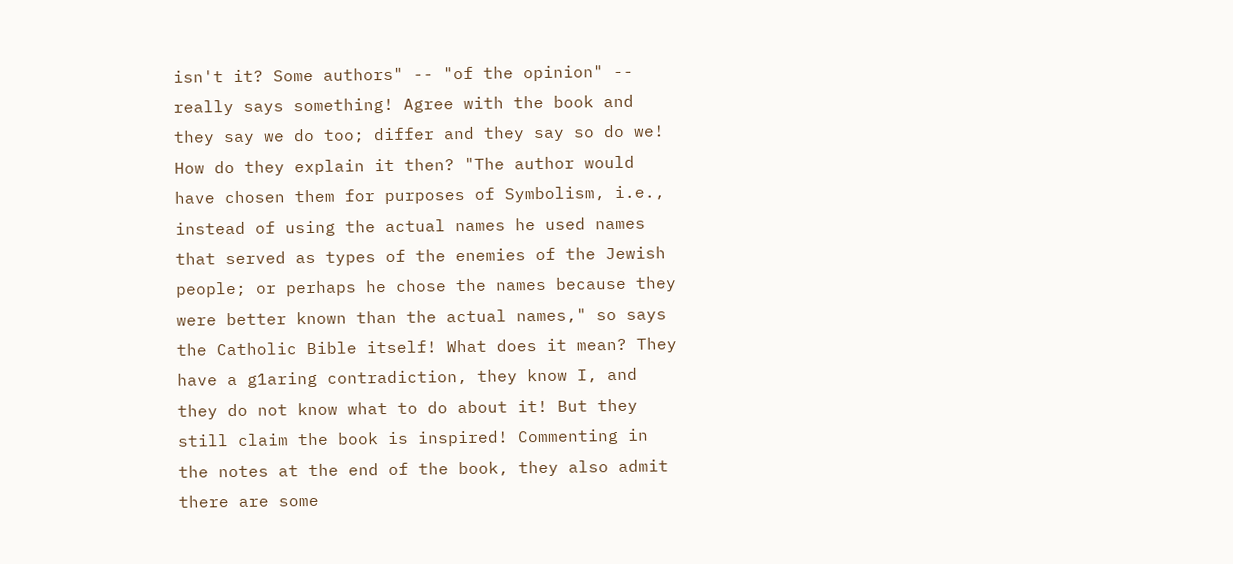isn't it? Some authors" -- "of the opinion" -- really says something! Agree with the book and they say we do too; differ and they say so do we! How do they explain it then? "The author would have chosen them for purposes of Symbolism, i.e., instead of using the actual names he used names that served as types of the enemies of the Jewish people; or perhaps he chose the names because they were better known than the actual names," so says the Catholic Bible itself! What does it mean? They have a g1aring contradiction, they know I, and they do not know what to do about it! But they still claim the book is inspired! Commenting in the notes at the end of the book, they also admit there are some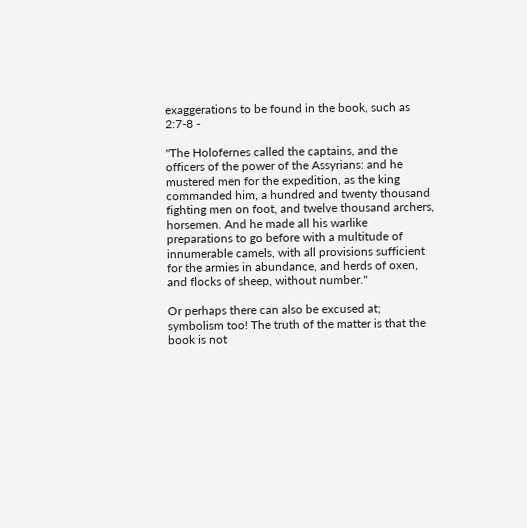exaggerations to be found in the book, such as 2:7-8 -

"The Holofernes called the captains, and the officers of the power of the Assyrians: and he mustered men for the expedition, as the king commanded him, a hundred and twenty thousand fighting men on foot, and twelve thousand archers, horsemen. And he made all his warlike preparations to go before with a multitude of innumerable camels, with all provisions sufficient for the armies in abundance, and herds of oxen, and flocks of sheep, without number."

Or perhaps there can also be excused at; symbolism too! The truth of the matter is that the book is not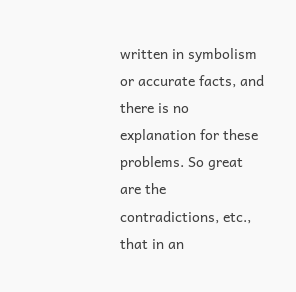written in symbolism or accurate facts, and there is no explanation for these problems. So great are the contradictions, etc., that in an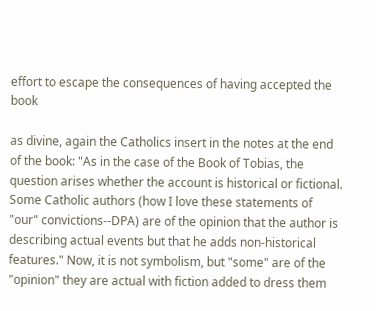effort to escape the consequences of having accepted the book

as divine, again the Catholics insert in the notes at the end of the book: "As in the case of the Book of Tobias, the question arises whether the account is historical or fictional. Some Catholic authors (how I love these statements of "our" convictions--DPA) are of the opinion that the author is describing actual events but that he adds non-historical features." Now, it is not symbolism, but "some" are of the "opinion" they are actual with fiction added to dress them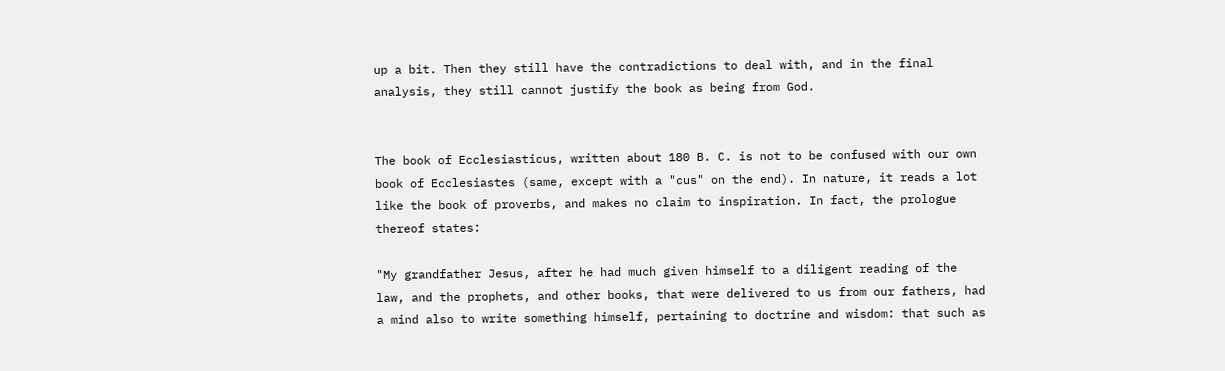up a bit. Then they still have the contradictions to deal with, and in the final analysis, they still cannot justify the book as being from God.


The book of Ecclesiasticus, written about 180 B. C. is not to be confused with our own book of Ecclesiastes (same, except with a "cus" on the end). In nature, it reads a lot like the book of proverbs, and makes no claim to inspiration. In fact, the prologue thereof states:

"My grandfather Jesus, after he had much given himself to a diligent reading of the law, and the prophets, and other books, that were delivered to us from our fathers, had a mind also to write something himself, pertaining to doctrine and wisdom: that such as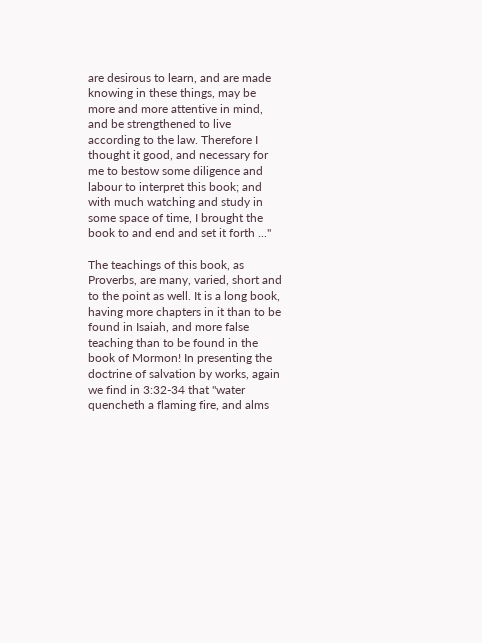are desirous to learn, and are made knowing in these things, may be more and more attentive in mind, and be strengthened to live according to the law. Therefore I thought it good, and necessary for me to bestow some diligence and labour to interpret this book; and with much watching and study in some space of time, I brought the book to and end and set it forth ..."

The teachings of this book, as Proverbs, are many, varied, short and to the point as well. It is a long book, having more chapters in it than to be found in Isaiah, and more false teaching than to be found in the book of Mormon! In presenting the doctrine of salvation by works, again we find in 3:32-34 that "water quencheth a flaming fire, and alms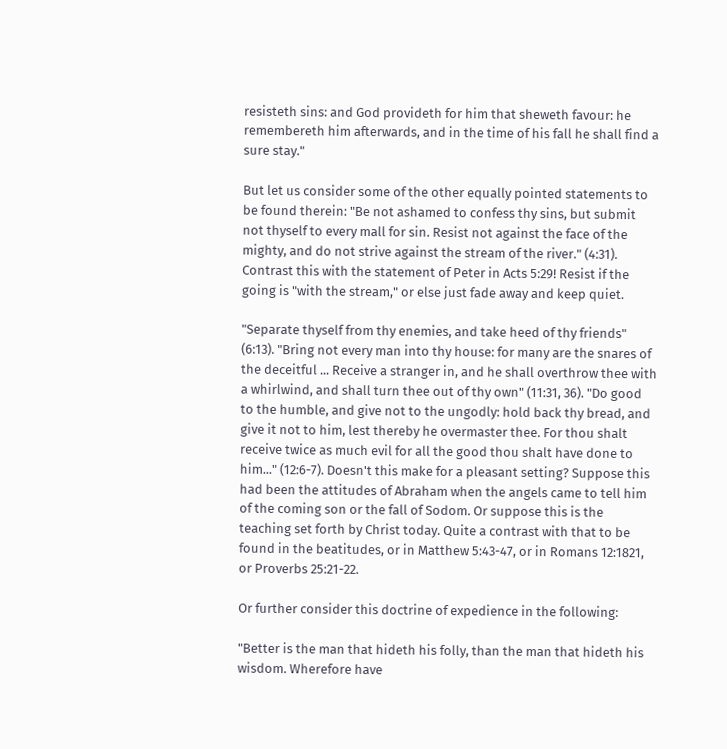resisteth sins: and God provideth for him that sheweth favour: he remembereth him afterwards, and in the time of his fall he shall find a sure stay."

But let us consider some of the other equally pointed statements to be found therein: "Be not ashamed to confess thy sins, but submit not thyself to every mall for sin. Resist not against the face of the mighty, and do not strive against the stream of the river." (4:31). Contrast this with the statement of Peter in Acts 5:29! Resist if the going is "with the stream," or else just fade away and keep quiet.

"Separate thyself from thy enemies, and take heed of thy friends" (6:13). "Bring not every man into thy house: for many are the snares of the deceitful ... Receive a stranger in, and he shall overthrow thee with a whirlwind, and shall turn thee out of thy own" (11:31, 36). "Do good to the humble, and give not to the ungodly: hold back thy bread, and give it not to him, lest thereby he overmaster thee. For thou shalt receive twice as much evil for all the good thou shalt have done to him..." (12:6-7). Doesn't this make for a pleasant setting? Suppose this had been the attitudes of Abraham when the angels came to tell him of the coming son or the fall of Sodom. Or suppose this is the teaching set forth by Christ today. Quite a contrast with that to be found in the beatitudes, or in Matthew 5:43-47, or in Romans 12:1821, or Proverbs 25:21-22.

Or further consider this doctrine of expedience in the following:

"Better is the man that hideth his folly, than the man that hideth his wisdom. Wherefore have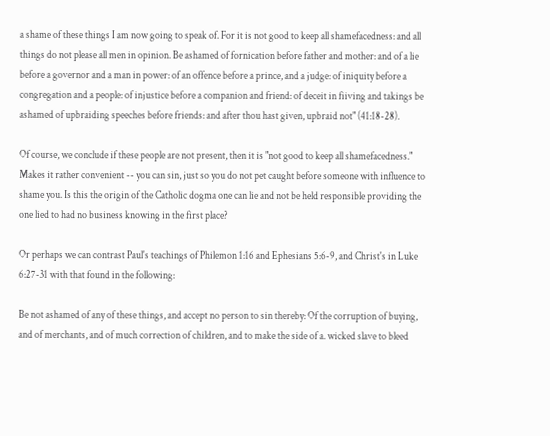a shame of these things I am now going to speak of. For it is not good to keep all shamefacedness: and all things do not please all men in opinion. Be ashamed of fornication before father and mother: and of a lie before a governor and a man in power: of an offence before a prince, and a judge: of iniquity before a congregation and a people: of injustice before a companion and friend: of deceit in fiiving and takings be ashamed of upbraiding speeches before friends: and after thou hast given, upbraid not" (41:18-28).

Of course, we conclude if these people are not present, then it is "not good to keep all shamefacedness." Makes it rather convenient -- you can sin, just so you do not pet caught before someone with influence to shame you. Is this the origin of the Catholic dogma one can lie and not be held responsible providing the one lied to had no business knowing in the first place?

Or perhaps we can contrast Paul's teachings of Philemon 1:16 and Ephesians 5:6-9, and Christ's in Luke 6:27-31 with that found in the following:

Be not ashamed of any of these things, and accept no person to sin thereby: Of the corruption of buying, and of merchants, and of much correction of children, and to make the side of a. wicked slave to bleed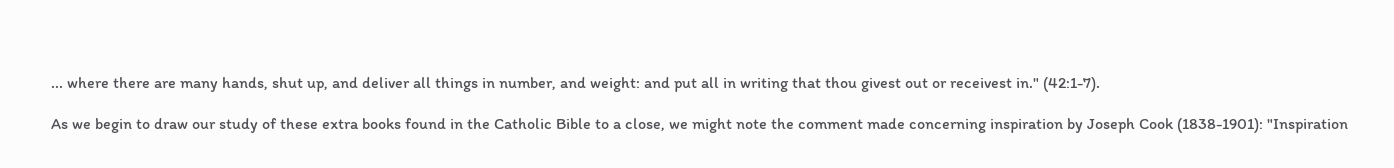... where there are many hands, shut up, and deliver all things in number, and weight: and put all in writing that thou givest out or receivest in." (42:1-7).

As we begin to draw our study of these extra books found in the Catholic Bible to a close, we might note the comment made concerning inspiration by Joseph Cook (1838-1901): "Inspiration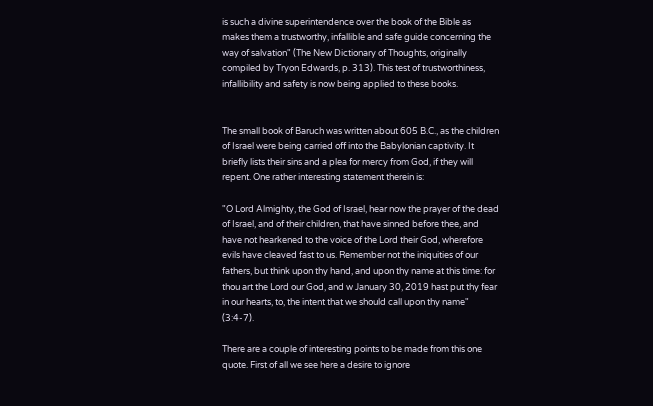is such a divine superintendence over the book of the Bible as makes them a trustworthy, infallible and safe guide concerning the way of salvation" (The New Dictionary of Thoughts, originally compiled by Tryon Edwards, p. 313). This test of trustworthiness, infallibility and safety is now being applied to these books.


The small book of Baruch was written about 605 B.C., as the children of Israel were being carried off into the Babylonian captivity. It briefly lists their sins and a plea for mercy from God, if they will repent. One rather interesting statement therein is:

"O Lord Almighty, the God of Israel, hear now the prayer of the dead of Israel, and of their children, that have sinned before thee, and have not hearkened to the voice of the Lord their God, wherefore evils have cleaved fast to us. Remember not the iniquities of our fathers, but think upon thy hand, and upon thy name at this time: for thou art the Lord our God, and w January 30, 2019 hast put thy fear in our hearts, to, the intent that we should call upon thy name" (3:4-7).

There are a couple of interesting points to be made from this one quote. First of all we see here a desire to ignore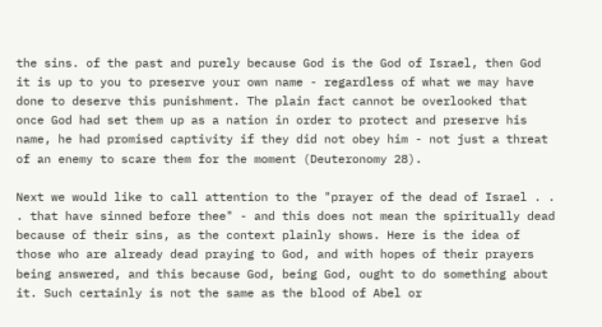the sins. of the past and purely because God is the God of Israel, then God it is up to you to preserve your own name - regardless of what we may have done to deserve this punishment. The plain fact cannot be overlooked that once God had set them up as a nation in order to protect and preserve his name, he had promised captivity if they did not obey him - not just a threat of an enemy to scare them for the moment (Deuteronomy 28).

Next we would like to call attention to the "prayer of the dead of Israel . . . that have sinned before thee" - and this does not mean the spiritually dead because of their sins, as the context plainly shows. Here is the idea of those who are already dead praying to God, and with hopes of their prayers being answered, and this because God, being God, ought to do something about it. Such certainly is not the same as the blood of Abel or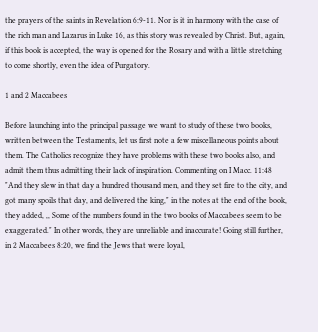the prayers of the saints in Revelation 6:9-11. Nor is it in harmony with the case of the rich man and Lazarus in Luke 16, as this story was revealed by Christ. But, again, if this book is accepted, the way is opened for the Rosary and with a little stretching to come shortly, even the idea of Purgatory.

1 and 2 Maccabees

Before launching into the principal passage we want to study of these two books, written between the Testaments, let us first note a few miscellaneous points about them. The Catholics recognize they have problems with these two books also, and admit them thus admitting their lack of inspiration. Commenting on I Macc. 11:48 "And they slew in that day a hundred thousand men, and they set fire to the city, and got many spoils that day, and delivered the king," in the notes at the end of the book, they added, ,, Some of the numbers found in the two books of Maccabees seem to be exaggerated." In other words, they are unreliable and inaccurate! Going still further, in 2 Maccabees 8:20, we find the Jews that were loyal,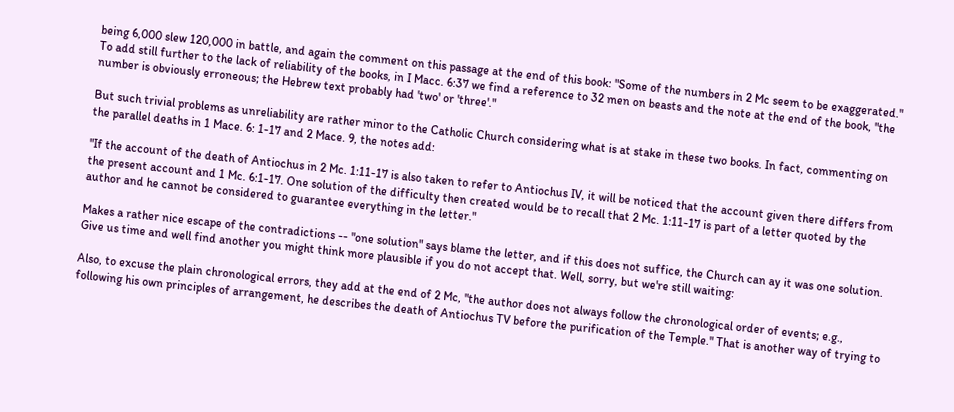being 6,000 slew 120,000 in battle, and again the comment on this passage at the end of this book: "Some of the numbers in 2 Mc seem to be exaggerated." To add still further to the lack of reliability of the books, in I Macc. 6:37 we find a reference to 32 men on beasts and the note at the end of the book, "the number is obviously erroneous; the Hebrew text probably had 'two' or 'three'."

But such trivial problems as unreliability are rather minor to the Catholic Church considering what is at stake in these two books. In fact, commenting on the parallel deaths in 1 Mace. 6: 1-17 and 2 Mace. 9, the notes add:

"If the account of the death of Antiochus in 2 Mc. 1:11-17 is also taken to refer to Antiochus IV, it will be noticed that the account given there differs from the present account and 1 Mc. 6:1-17. One solution of the difficulty then created would be to recall that 2 Mc. 1:11-17 is part of a letter quoted by the author and he cannot be considered to guarantee everything in the letter."

Makes a rather nice escape of the contradictions -- "one solution" says blame the letter, and if this does not suffice, the Church can ay it was one solution. Give us time and well find another you might think more plausible if you do not accept that. Well, sorry, but we're still waiting:

Also, to excuse the plain chronological errors, they add at the end of 2 Mc, "the author does not always follow the chronological order of events; e.g., following his own principles of arrangement, he describes the death of Antiochus TV before the purification of the Temple." That is another way of trying to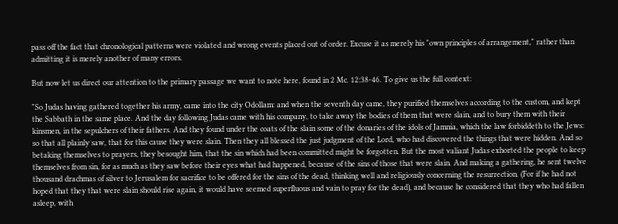pass off the fact that chronological patterns were violated and wrong events placed out of order. Excuse it as merely his "own principles of arrangement," rather than admitting it is merely another of many errors.

But now let us direct our attention to the primary passage we want to note here, found in 2 Mc. 12:38-46. To give us the full context:

"So Judas having gathered together his army, came into the city Odollam: and when the seventh day came, they purified themselves according to the custom, and kept the Sabbath in the same place. And the day following Judas came with his company, to take away the bodies of them that were slain, and to bury them with their kinsmen, in the sepulchers of their fathers. And they found under the coats of the slain some of the donaries of the idols of Jamnia, which the law forbiddeth to the Jews: so that all plainly saw, that for this cause they were slain. Then they all blessed the just judgment of the Lord, who had discovered the things that were hidden. And so betaking themselves to prayers, they besought him, that the sin which had been committed might be forgotten. But the most valiant Judas exhorted the people to keep themselves from sin, for as much as they saw before their eyes what had happened, because of the sins of those that were slain. And making a gathering, he sent twelve thousand drachmas of silver to Jerusalem for sacrifice to be offered for the sins of the dead, thinking well and religiously concerning the resurrection. (For if he had not hoped that they that were slain should rise again, it would have seemed superfluous and vain to pray for the dead), and because he considered that they who had fallen asleep, with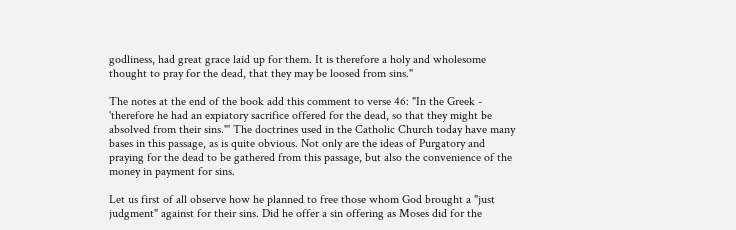godliness, had great grace laid up for them. It is therefore a holy and wholesome thought to pray for the dead, that they may be loosed from sins."

The notes at the end of the book add this comment to verse 46: "In the Greek - 'therefore he had an expiatory sacrifice offered for the dead, so that they might be absolved from their sins."' The doctrines used in the Catholic Church today have many bases in this passage, as is quite obvious. Not only are the ideas of Purgatory and praying for the dead to be gathered from this passage, but also the convenience of the money in payment for sins.

Let us first of all observe how he planned to free those whom God brought a "just judgment" against for their sins. Did he offer a sin offering as Moses did for the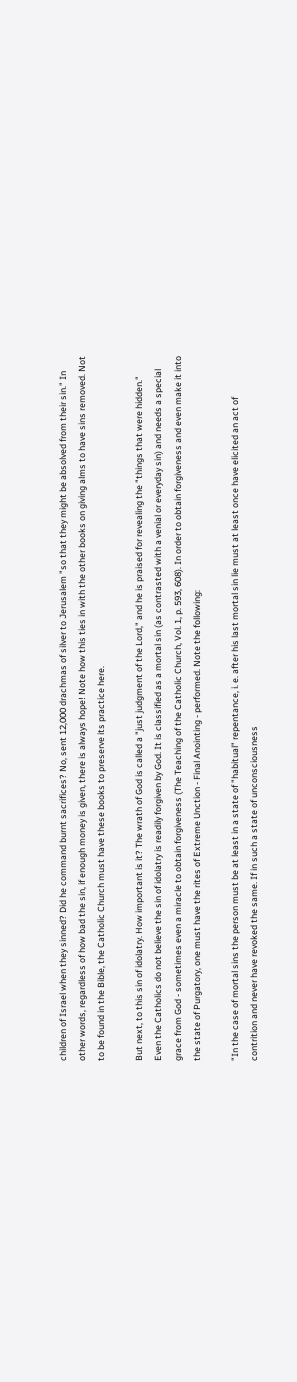children of Israel when they sinned? Did he command burnt sacrifices? No, sent 12,000 drachmas of silver to Jerusalem "so that they might be absolved from their sin." In other words, regardless of how bad the sin, if enough money is given, there is always hope! Note how this ties in with the other books on giving alms to have sins removed. Not to be found in the Bible, the Catholic Church must have these books to preserve its practice here.

But next, to this sin of idolatry. How important is it? The wrath of God is called a "just judgment of the Lord," and he is praised for revealing the "things that were hidden." Even the Catholics do not believe the sin of idolatry is readily forgiven by God. It is classified as a mortal sin (as contrasted with a venial or everyday sin) and needs a special grace from God - sometimes even a miracle to obtain forgiveness (The Teaching of the Catholic Church, Vol. 1, p. 593, 608). In order to obtain forgiveness and even make it into the state of Purgatory, one must have the rites of Extreme Unction - Final Anointing - performed. Note the following:

"In the case of mortal sins the person must be at least in a state of "habitual" repentance, i. e. after his last mortal sin lie must at least once have elicited an act of contrition and never have revoked the same. If in such a state of unconsciousness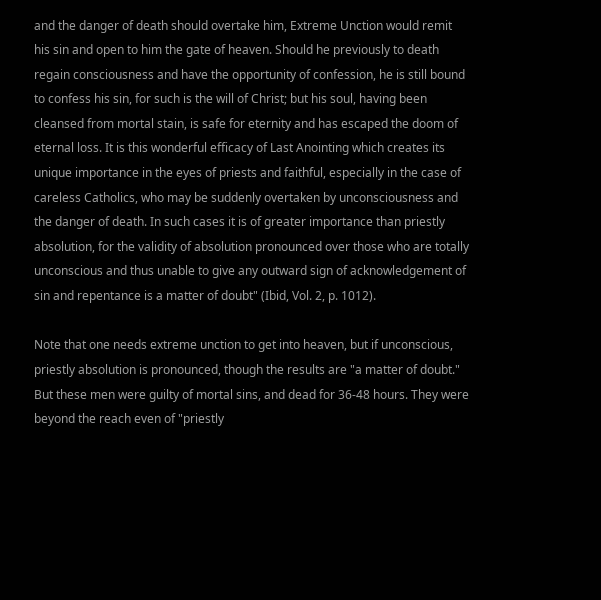and the danger of death should overtake him, Extreme Unction would remit his sin and open to him the gate of heaven. Should he previously to death regain consciousness and have the opportunity of confession, he is still bound to confess his sin, for such is the will of Christ; but his soul, having been cleansed from mortal stain, is safe for eternity and has escaped the doom of eternal loss. It is this wonderful efficacy of Last Anointing which creates its unique importance in the eyes of priests and faithful, especially in the case of careless Catholics, who may be suddenly overtaken by unconsciousness and the danger of death. In such cases it is of greater importance than priestly absolution, for the validity of absolution pronounced over those who are totally unconscious and thus unable to give any outward sign of acknowledgement of sin and repentance is a matter of doubt" (Ibid, Vol. 2, p. 1012).

Note that one needs extreme unction to get into heaven, but if unconscious, priestly absolution is pronounced, though the results are "a matter of doubt." But these men were guilty of mortal sins, and dead for 36-48 hours. They were beyond the reach even of "priestly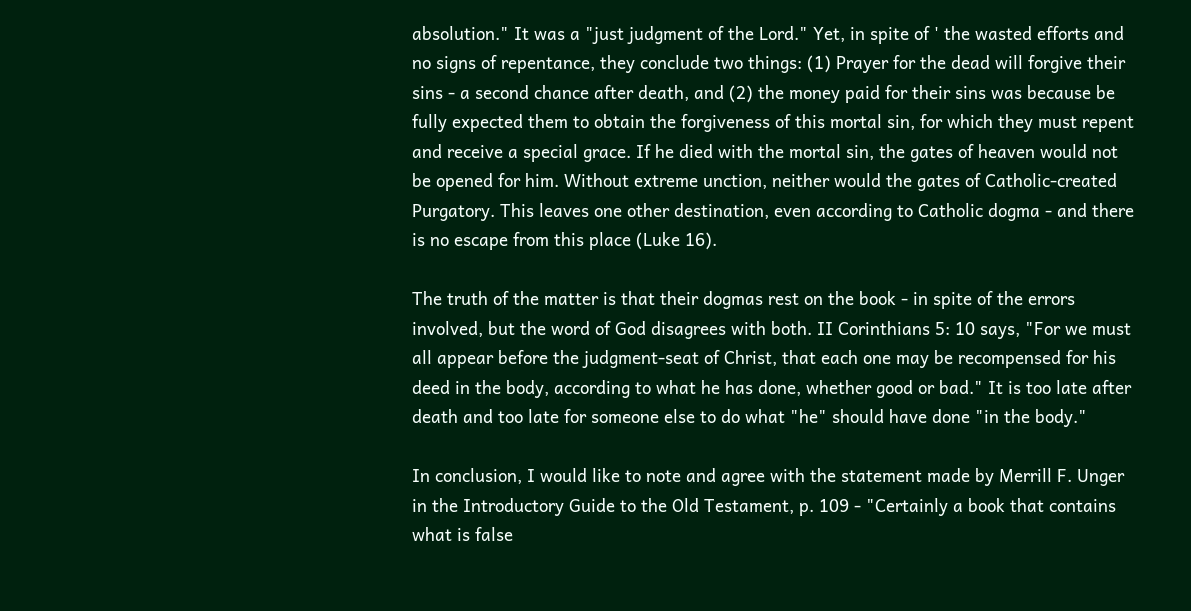absolution." It was a "just judgment of the Lord." Yet, in spite of ' the wasted efforts and no signs of repentance, they conclude two things: (1) Prayer for the dead will forgive their sins - a second chance after death, and (2) the money paid for their sins was because be fully expected them to obtain the forgiveness of this mortal sin, for which they must repent and receive a special grace. If he died with the mortal sin, the gates of heaven would not be opened for him. Without extreme unction, neither would the gates of Catholic-created Purgatory. This leaves one other destination, even according to Catholic dogma - and there is no escape from this place (Luke 16).

The truth of the matter is that their dogmas rest on the book - in spite of the errors involved, but the word of God disagrees with both. II Corinthians 5: 10 says, "For we must all appear before the judgment-seat of Christ, that each one may be recompensed for his deed in the body, according to what he has done, whether good or bad." It is too late after death and too late for someone else to do what "he" should have done "in the body."

In conclusion, I would like to note and agree with the statement made by Merrill F. Unger in the Introductory Guide to the Old Testament, p. 109 - "Certainly a book that contains what is false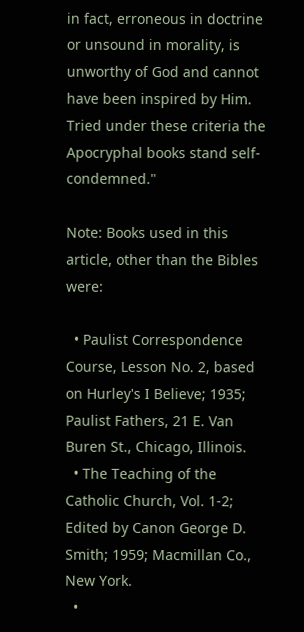in fact, erroneous in doctrine or unsound in morality, is unworthy of God and cannot have been inspired by Him. Tried under these criteria the Apocryphal books stand self-condemned."

Note: Books used in this article, other than the Bibles were:

  • Paulist Correspondence Course, Lesson No. 2, based on Hurley's I Believe; 1935; Paulist Fathers, 21 E. Van Buren St., Chicago, Illinois.
  • The Teaching of the Catholic Church, Vol. 1-2; Edited by Canon George D. Smith; 1959; Macmillan Co., New York.
  •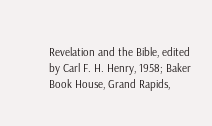Revelation and the Bible, edited by Carl F. H. Henry, 1958; Baker Book House, Grand Rapids,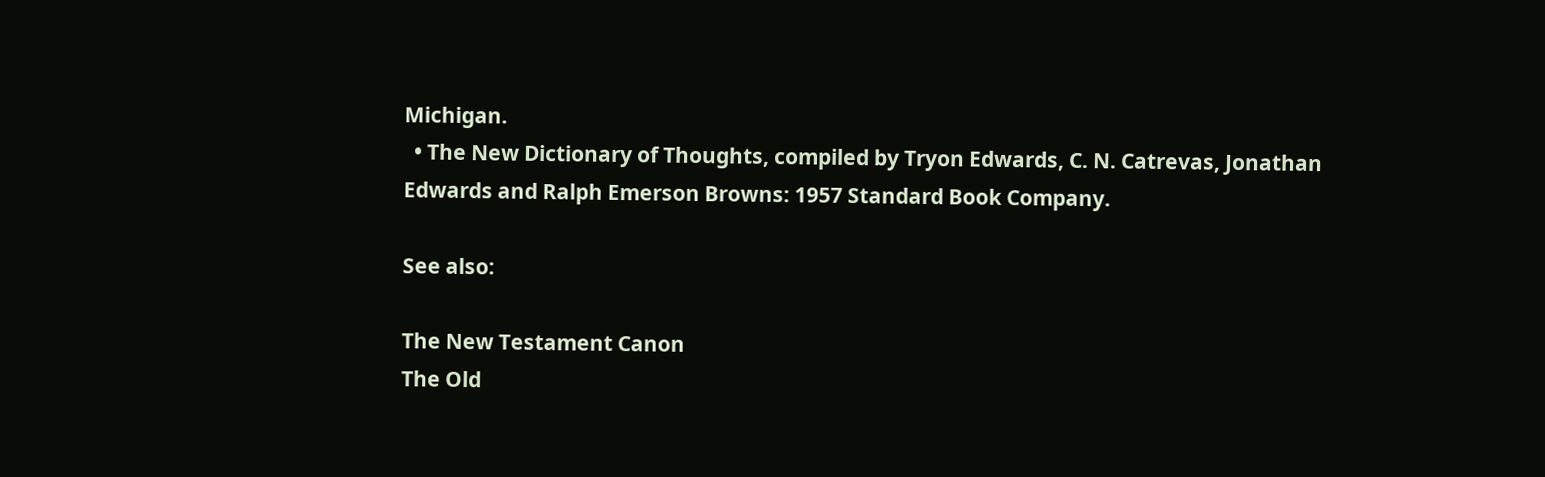Michigan.
  • The New Dictionary of Thoughts, compiled by Tryon Edwards, C. N. Catrevas, Jonathan Edwards and Ralph Emerson Browns: 1957 Standard Book Company.

See also:

The New Testament Canon
The Old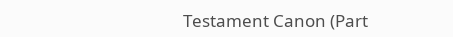Testament Canon (Part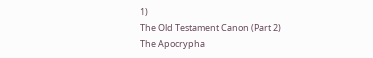1)
The Old Testament Canon (Part 2)
The Apocrypha